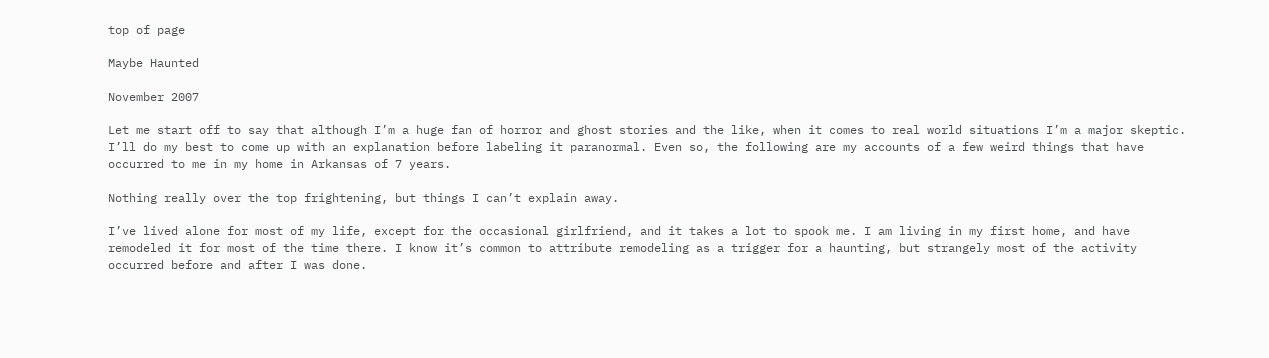top of page

Maybe Haunted

November 2007

Let me start off to say that although I’m a huge fan of horror and ghost stories and the like, when it comes to real world situations I’m a major skeptic. I’ll do my best to come up with an explanation before labeling it paranormal. Even so, the following are my accounts of a few weird things that have occurred to me in my home in Arkansas of 7 years.

Nothing really over the top frightening, but things I can’t explain away.

I’ve lived alone for most of my life, except for the occasional girlfriend, and it takes a lot to spook me. I am living in my first home, and have remodeled it for most of the time there. I know it’s common to attribute remodeling as a trigger for a haunting, but strangely most of the activity occurred before and after I was done.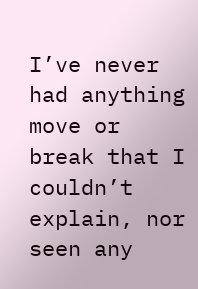I’ve never had anything move or break that I couldn’t explain, nor seen any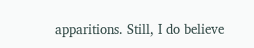apparitions. Still, I do believe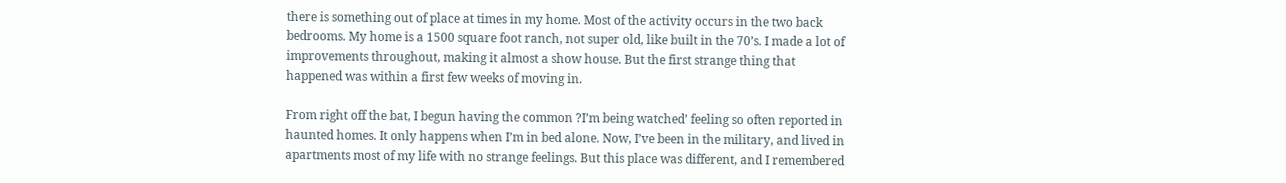there is something out of place at times in my home. Most of the activity occurs in the two back bedrooms. My home is a 1500 square foot ranch, not super old, like built in the 70’s. I made a lot of improvements throughout, making it almost a show house. But the first strange thing that happened was within a first few weeks of moving in.

From right off the bat, I begun having the common ?I’m being watched’ feeling so often reported in haunted homes. It only happens when I’m in bed alone. Now, I’ve been in the military, and lived in apartments most of my life with no strange feelings. But this place was different, and I remembered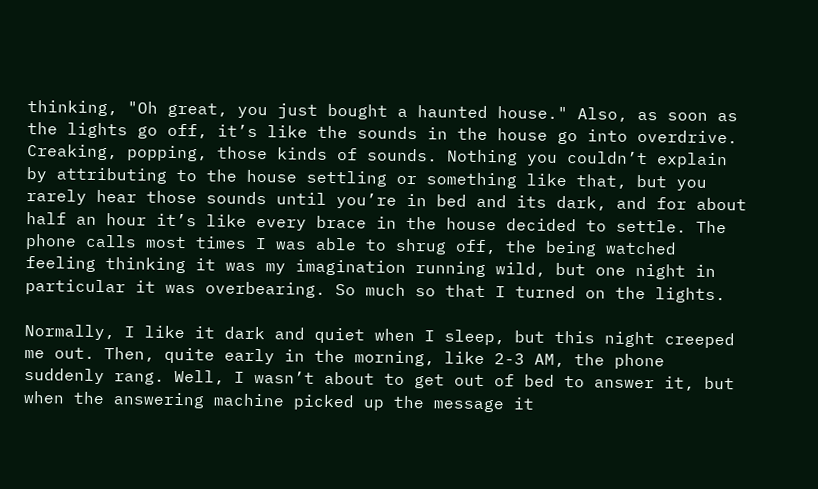thinking, "Oh great, you just bought a haunted house." Also, as soon as the lights go off, it’s like the sounds in the house go into overdrive. Creaking, popping, those kinds of sounds. Nothing you couldn’t explain by attributing to the house settling or something like that, but you rarely hear those sounds until you’re in bed and its dark, and for about half an hour it’s like every brace in the house decided to settle. The phone calls most times I was able to shrug off, the being watched feeling thinking it was my imagination running wild, but one night in particular it was overbearing. So much so that I turned on the lights.

Normally, I like it dark and quiet when I sleep, but this night creeped me out. Then, quite early in the morning, like 2-3 AM, the phone suddenly rang. Well, I wasn’t about to get out of bed to answer it, but when the answering machine picked up the message it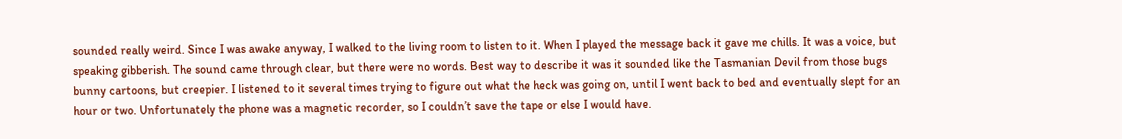sounded really weird. Since I was awake anyway, I walked to the living room to listen to it. When I played the message back it gave me chills. It was a voice, but speaking gibberish. The sound came through clear, but there were no words. Best way to describe it was it sounded like the Tasmanian Devil from those bugs bunny cartoons, but creepier. I listened to it several times trying to figure out what the heck was going on, until I went back to bed and eventually slept for an hour or two. Unfortunately the phone was a magnetic recorder, so I couldn’t save the tape or else I would have.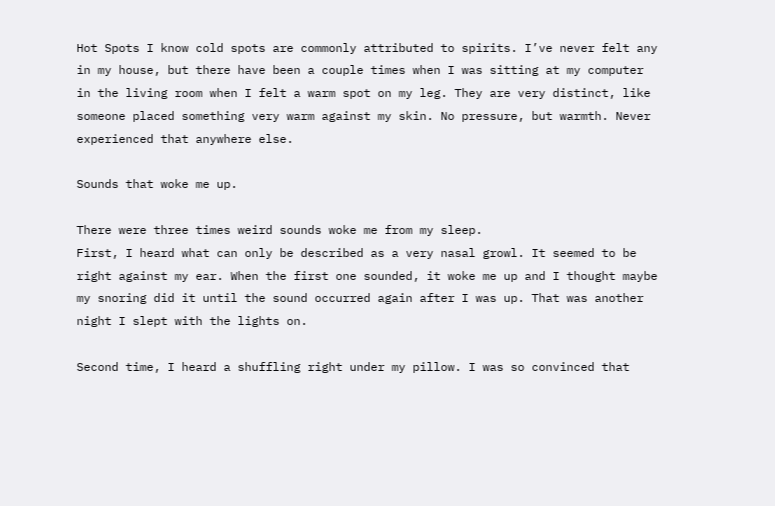Hot Spots I know cold spots are commonly attributed to spirits. I’ve never felt any in my house, but there have been a couple times when I was sitting at my computer in the living room when I felt a warm spot on my leg. They are very distinct, like someone placed something very warm against my skin. No pressure, but warmth. Never experienced that anywhere else.

Sounds that woke me up.

There were three times weird sounds woke me from my sleep.
First, I heard what can only be described as a very nasal growl. It seemed to be right against my ear. When the first one sounded, it woke me up and I thought maybe my snoring did it until the sound occurred again after I was up. That was another night I slept with the lights on.

Second time, I heard a shuffling right under my pillow. I was so convinced that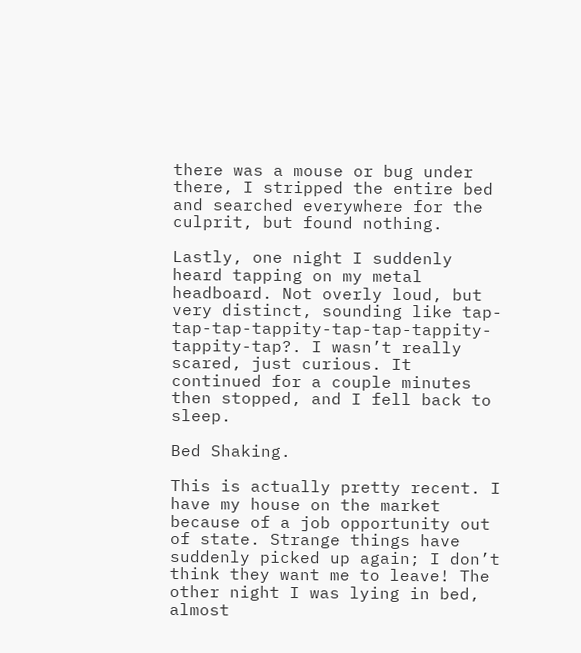there was a mouse or bug under there, I stripped the entire bed and searched everywhere for the culprit, but found nothing.

Lastly, one night I suddenly heard tapping on my metal headboard. Not overly loud, but very distinct, sounding like tap-tap-tap-tappity-tap-tap-tappity-tappity-tap?. I wasn’t really scared, just curious. It continued for a couple minutes then stopped, and I fell back to sleep.

Bed Shaking.

This is actually pretty recent. I have my house on the market because of a job opportunity out of state. Strange things have suddenly picked up again; I don’t think they want me to leave! The other night I was lying in bed, almost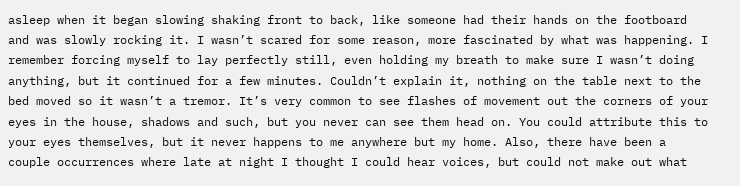asleep when it began slowing shaking front to back, like someone had their hands on the footboard and was slowly rocking it. I wasn’t scared for some reason, more fascinated by what was happening. I remember forcing myself to lay perfectly still, even holding my breath to make sure I wasn’t doing anything, but it continued for a few minutes. Couldn’t explain it, nothing on the table next to the bed moved so it wasn’t a tremor. It’s very common to see flashes of movement out the corners of your eyes in the house, shadows and such, but you never can see them head on. You could attribute this to your eyes themselves, but it never happens to me anywhere but my home. Also, there have been a couple occurrences where late at night I thought I could hear voices, but could not make out what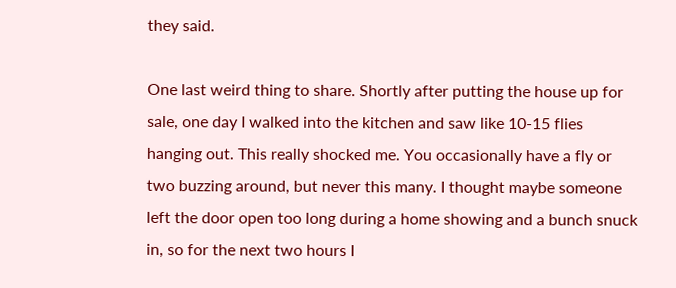they said.

One last weird thing to share. Shortly after putting the house up for sale, one day I walked into the kitchen and saw like 10-15 flies hanging out. This really shocked me. You occasionally have a fly or two buzzing around, but never this many. I thought maybe someone left the door open too long during a home showing and a bunch snuck in, so for the next two hours I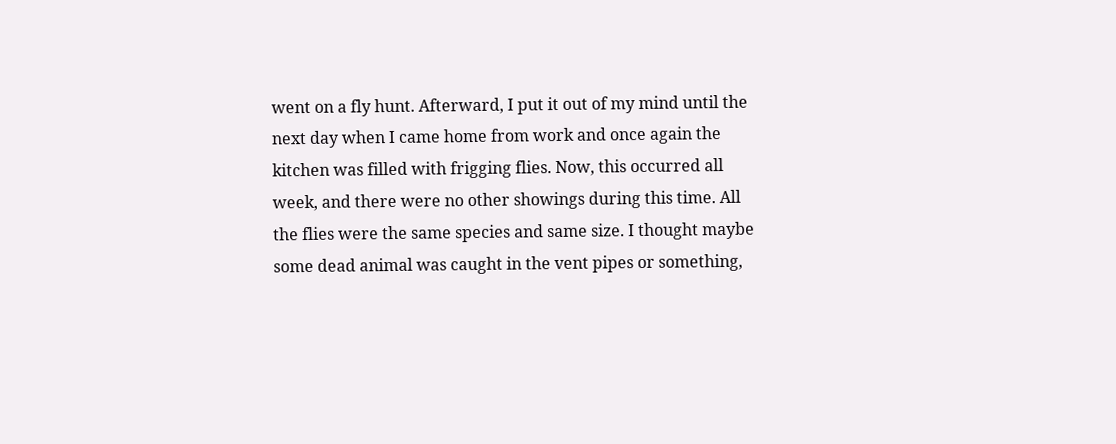went on a fly hunt. Afterward, I put it out of my mind until the next day when I came home from work and once again the kitchen was filled with frigging flies. Now, this occurred all week, and there were no other showings during this time. All the flies were the same species and same size. I thought maybe some dead animal was caught in the vent pipes or something,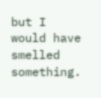but I would have smelled something.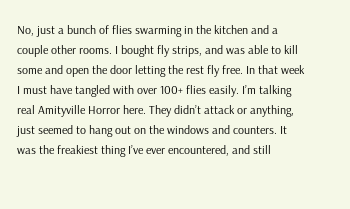No, just a bunch of flies swarming in the kitchen and a couple other rooms. I bought fly strips, and was able to kill some and open the door letting the rest fly free. In that week I must have tangled with over 100+ flies easily. I’m talking real Amityville Horror here. They didn’t attack or anything, just seemed to hang out on the windows and counters. It was the freakiest thing I’ve ever encountered, and still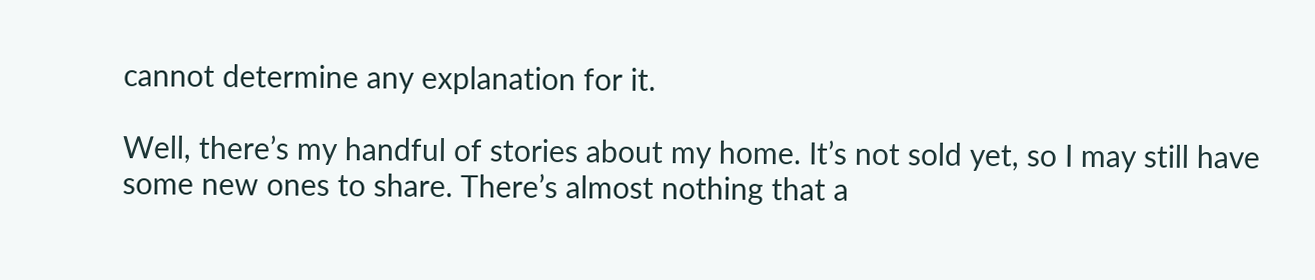cannot determine any explanation for it.

Well, there’s my handful of stories about my home. It’s not sold yet, so I may still have some new ones to share. There’s almost nothing that a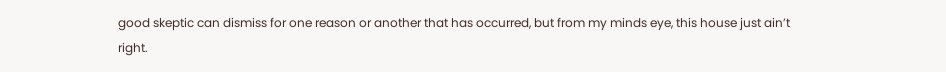good skeptic can dismiss for one reason or another that has occurred, but from my minds eye, this house just ain’t right.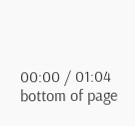00:00 / 01:04
bottom of page